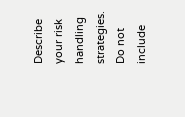Describe your risk handling strategies. Do not include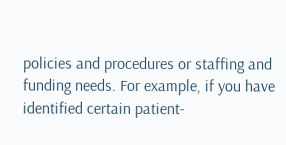policies and procedures or staffing and funding needs. For example, if you have identified certain patient-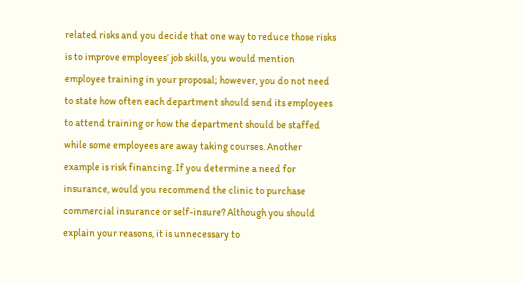related risks and you decide that one way to reduce those risks is to improve employees’ job skills, you would mention employee training in your proposal; however, you do not need to state how often each department should send its employees to attend training or how the department should be staffed while some employees are away taking courses. Another example is risk financing. If you determine a need for insurance, would you recommend the clinic to purchase commercial insurance or self-insure? Although you should explain your reasons, it is unnecessary to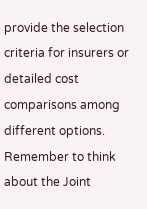provide the selection criteria for insurers or detailed cost comparisons among different options. Remember to think about the Joint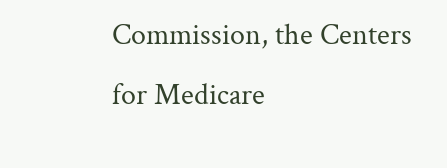Commission, the Centers for Medicare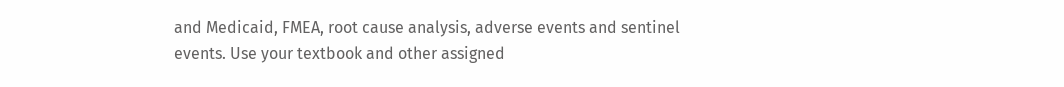and Medicaid, FMEA, root cause analysis, adverse events and sentinel events. Use your textbook and other assigned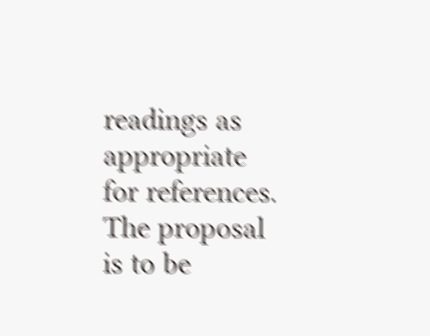readings as appropriate for references. The proposal is to be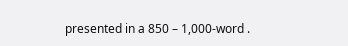presented in a 850 – 1,000-word .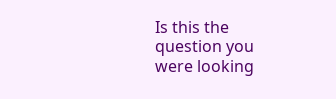Is this the question you were looking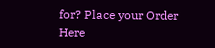for? Place your Order Here